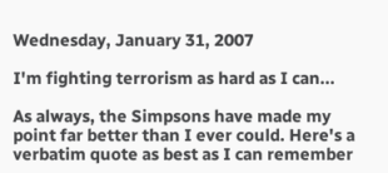Wednesday, January 31, 2007

I'm fighting terrorism as hard as I can...

As always, the Simpsons have made my point far better than I ever could. Here's a verbatim quote as best as I can remember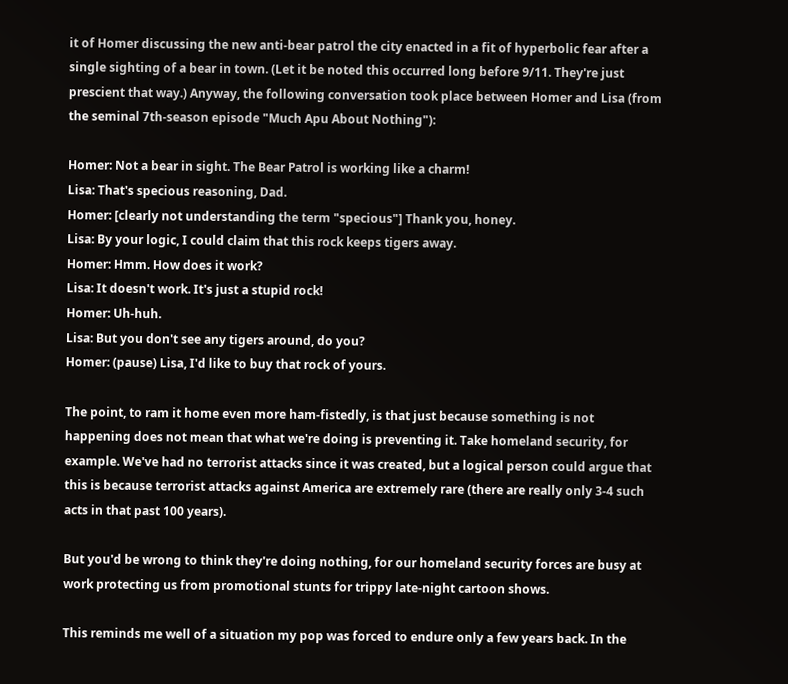it of Homer discussing the new anti-bear patrol the city enacted in a fit of hyperbolic fear after a single sighting of a bear in town. (Let it be noted this occurred long before 9/11. They're just prescient that way.) Anyway, the following conversation took place between Homer and Lisa (from the seminal 7th-season episode "Much Apu About Nothing"):

Homer: Not a bear in sight. The Bear Patrol is working like a charm!
Lisa: That's specious reasoning, Dad.
Homer: [clearly not understanding the term "specious"] Thank you, honey.
Lisa: By your logic, I could claim that this rock keeps tigers away.
Homer: Hmm. How does it work?
Lisa: It doesn't work. It's just a stupid rock!
Homer: Uh-huh.
Lisa: But you don't see any tigers around, do you?
Homer: (pause) Lisa, I'd like to buy that rock of yours.

The point, to ram it home even more ham-fistedly, is that just because something is not happening does not mean that what we're doing is preventing it. Take homeland security, for example. We've had no terrorist attacks since it was created, but a logical person could argue that this is because terrorist attacks against America are extremely rare (there are really only 3-4 such acts in that past 100 years).

But you'd be wrong to think they're doing nothing, for our homeland security forces are busy at work protecting us from promotional stunts for trippy late-night cartoon shows.

This reminds me well of a situation my pop was forced to endure only a few years back. In the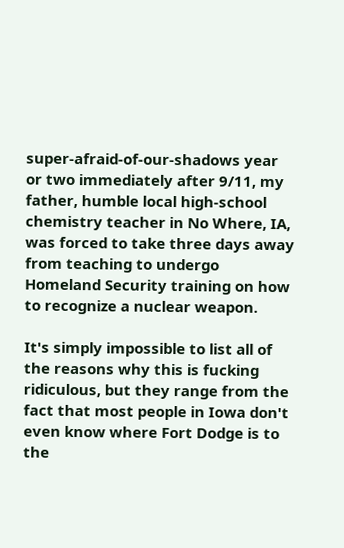super-afraid-of-our-shadows year or two immediately after 9/11, my father, humble local high-school chemistry teacher in No Where, IA, was forced to take three days away from teaching to undergo Homeland Security training on how to recognize a nuclear weapon.

It's simply impossible to list all of the reasons why this is fucking ridiculous, but they range from the fact that most people in Iowa don't even know where Fort Dodge is to the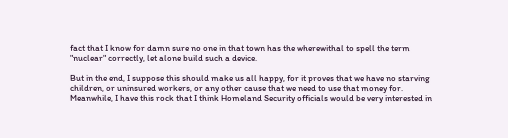fact that I know for damn sure no one in that town has the wherewithal to spell the term "nuclear" correctly, let alone build such a device.

But in the end, I suppose this should make us all happy, for it proves that we have no starving children, or uninsured workers, or any other cause that we need to use that money for. Meanwhile, I have this rock that I think Homeland Security officials would be very interested in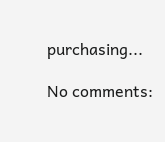purchasing...

No comments: